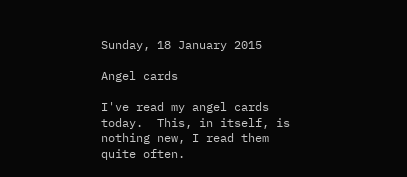Sunday, 18 January 2015

Angel cards

I've read my angel cards today.  This, in itself, is nothing new, I read them quite often.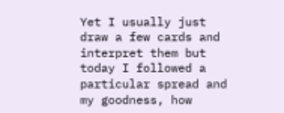Yet I usually just draw a few cards and interpret them but today I followed a particular spread and my goodness, how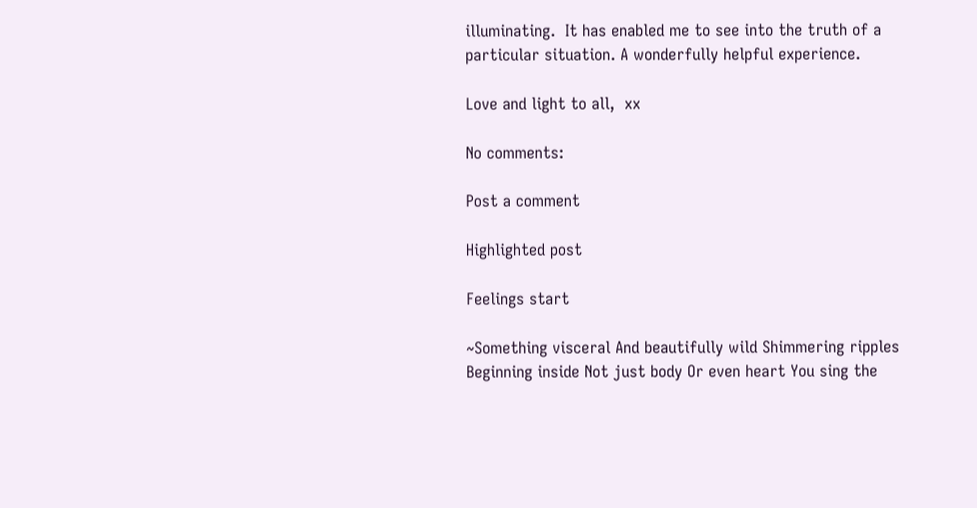illuminating.  It has enabled me to see into the truth of a particular situation. A wonderfully helpful experience.

Love and light to all,  xx

No comments:

Post a comment

Highlighted post

Feelings start

~Something visceral And beautifully wild Shimmering ripples Beginning inside Not just body Or even heart You sing the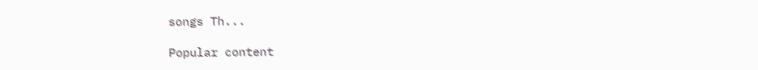songs Th...

Popular content